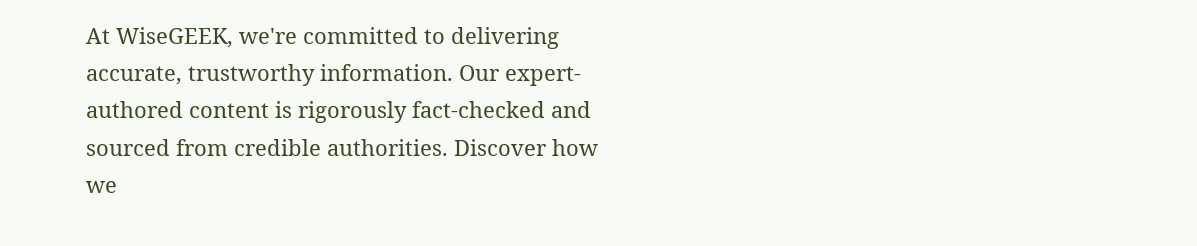At WiseGEEK, we're committed to delivering accurate, trustworthy information. Our expert-authored content is rigorously fact-checked and sourced from credible authorities. Discover how we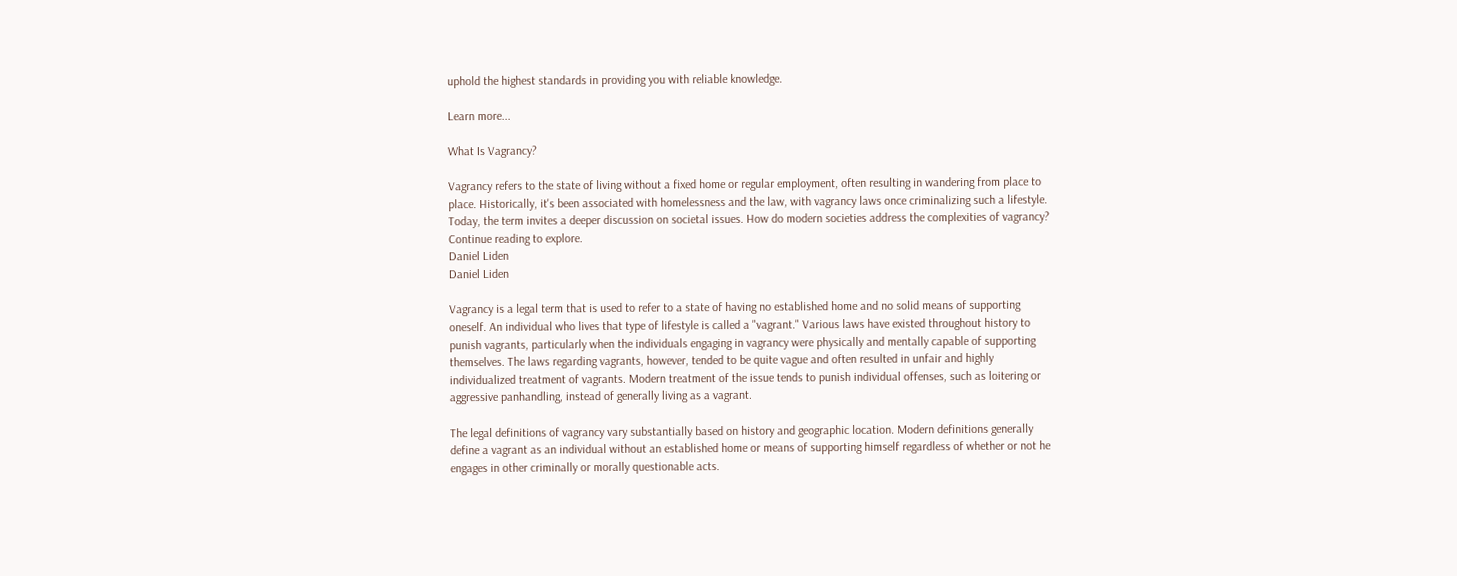uphold the highest standards in providing you with reliable knowledge.

Learn more...

What Is Vagrancy?

Vagrancy refers to the state of living without a fixed home or regular employment, often resulting in wandering from place to place. Historically, it's been associated with homelessness and the law, with vagrancy laws once criminalizing such a lifestyle. Today, the term invites a deeper discussion on societal issues. How do modern societies address the complexities of vagrancy? Continue reading to explore.
Daniel Liden
Daniel Liden

Vagrancy is a legal term that is used to refer to a state of having no established home and no solid means of supporting oneself. An individual who lives that type of lifestyle is called a "vagrant." Various laws have existed throughout history to punish vagrants, particularly when the individuals engaging in vagrancy were physically and mentally capable of supporting themselves. The laws regarding vagrants, however, tended to be quite vague and often resulted in unfair and highly individualized treatment of vagrants. Modern treatment of the issue tends to punish individual offenses, such as loitering or aggressive panhandling, instead of generally living as a vagrant.

The legal definitions of vagrancy vary substantially based on history and geographic location. Modern definitions generally define a vagrant as an individual without an established home or means of supporting himself regardless of whether or not he engages in other criminally or morally questionable acts.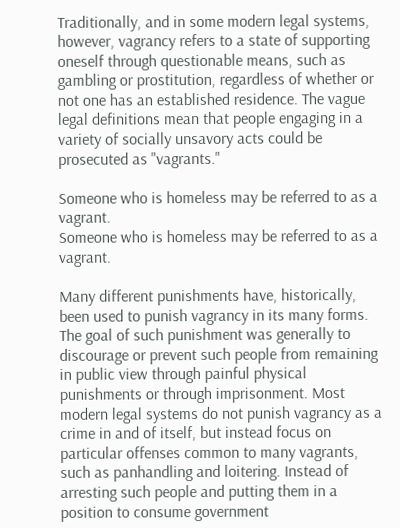Traditionally, and in some modern legal systems, however, vagrancy refers to a state of supporting oneself through questionable means, such as gambling or prostitution, regardless of whether or not one has an established residence. The vague legal definitions mean that people engaging in a variety of socially unsavory acts could be prosecuted as "vagrants."

Someone who is homeless may be referred to as a vagrant.
Someone who is homeless may be referred to as a vagrant.

Many different punishments have, historically, been used to punish vagrancy in its many forms. The goal of such punishment was generally to discourage or prevent such people from remaining in public view through painful physical punishments or through imprisonment. Most modern legal systems do not punish vagrancy as a crime in and of itself, but instead focus on particular offenses common to many vagrants, such as panhandling and loitering. Instead of arresting such people and putting them in a position to consume government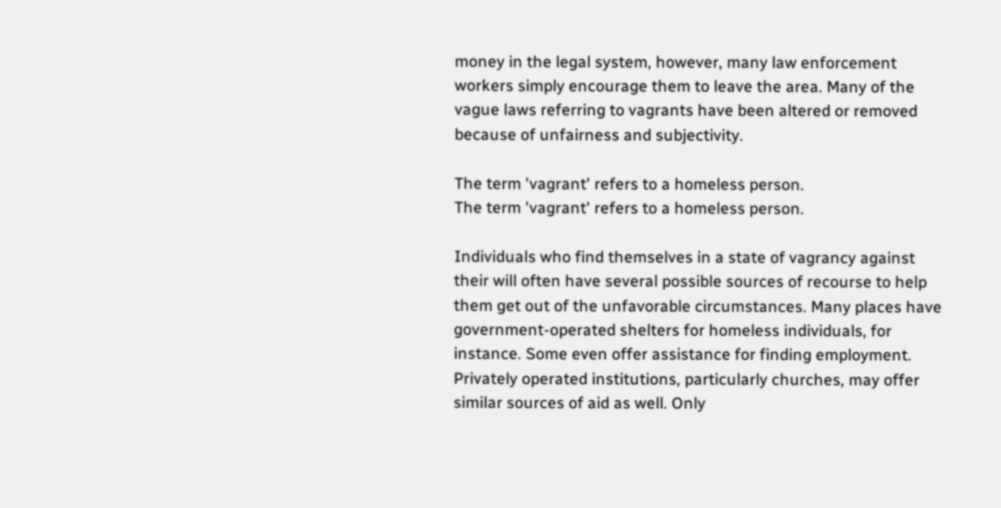money in the legal system, however, many law enforcement workers simply encourage them to leave the area. Many of the vague laws referring to vagrants have been altered or removed because of unfairness and subjectivity.

The term 'vagrant' refers to a homeless person.
The term 'vagrant' refers to a homeless person.

Individuals who find themselves in a state of vagrancy against their will often have several possible sources of recourse to help them get out of the unfavorable circumstances. Many places have government-operated shelters for homeless individuals, for instance. Some even offer assistance for finding employment. Privately operated institutions, particularly churches, may offer similar sources of aid as well. Only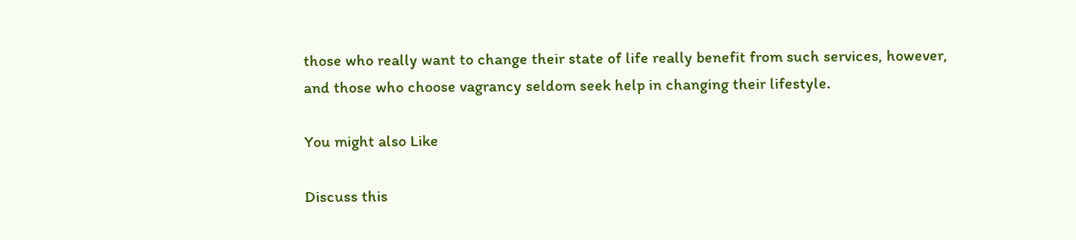those who really want to change their state of life really benefit from such services, however, and those who choose vagrancy seldom seek help in changing their lifestyle.

You might also Like

Discuss this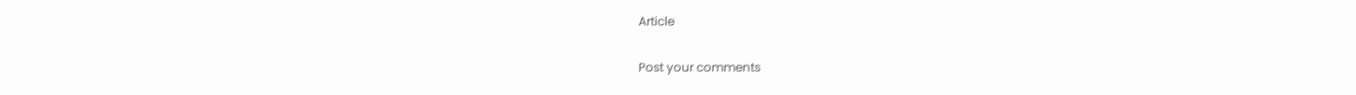Article

Post your comments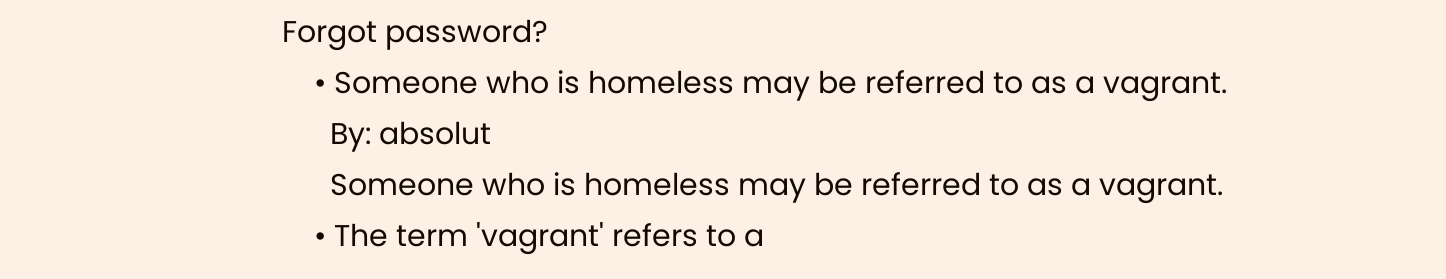Forgot password?
    • Someone who is homeless may be referred to as a vagrant.
      By: absolut
      Someone who is homeless may be referred to as a vagrant.
    • The term 'vagrant' refers to a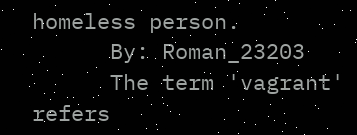homeless person.
      By: Roman_23203
      The term 'vagrant' refers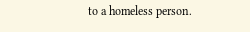to a homeless person.